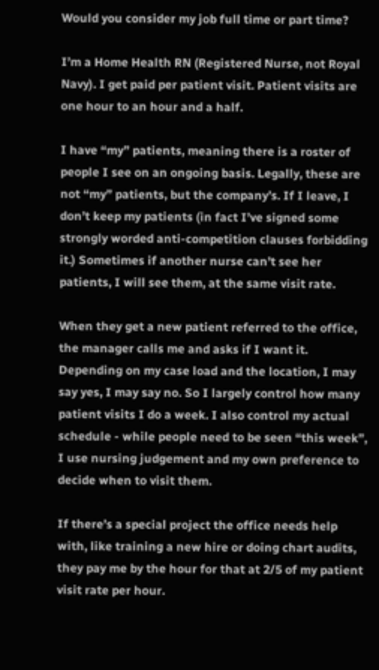Would you consider my job full time or part time?

I’m a Home Health RN (Registered Nurse, not Royal Navy). I get paid per patient visit. Patient visits are one hour to an hour and a half.

I have “my” patients, meaning there is a roster of people I see on an ongoing basis. Legally, these are not “my” patients, but the company’s. If I leave, I don’t keep my patients (in fact I’ve signed some strongly worded anti-competition clauses forbidding it.) Sometimes if another nurse can’t see her patients, I will see them, at the same visit rate.

When they get a new patient referred to the office, the manager calls me and asks if I want it. Depending on my case load and the location, I may say yes, I may say no. So I largely control how many patient visits I do a week. I also control my actual schedule - while people need to be seen “this week”, I use nursing judgement and my own preference to decide when to visit them.

If there’s a special project the office needs help with, like training a new hire or doing chart audits, they pay me by the hour for that at 2/5 of my patient visit rate per hour.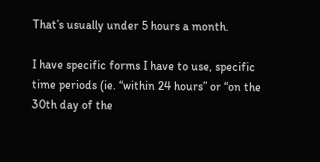That’s usually under 5 hours a month.

I have specific forms I have to use, specific time periods (ie. “within 24 hours” or “on the 30th day of the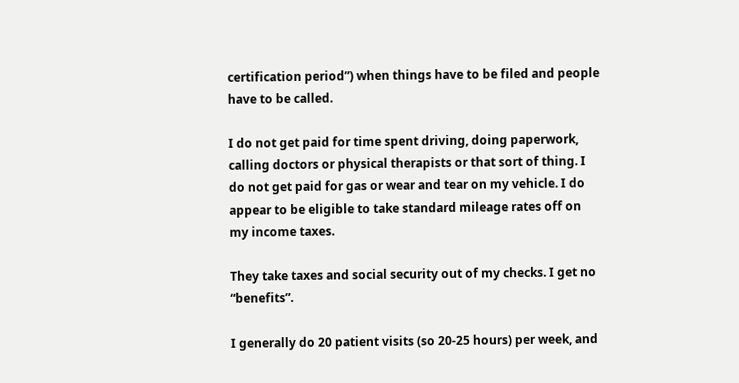certification period”) when things have to be filed and people have to be called.

I do not get paid for time spent driving, doing paperwork, calling doctors or physical therapists or that sort of thing. I do not get paid for gas or wear and tear on my vehicle. I do appear to be eligible to take standard mileage rates off on my income taxes.

They take taxes and social security out of my checks. I get no “benefits”.

I generally do 20 patient visits (so 20-25 hours) per week, and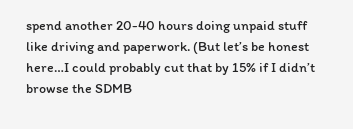spend another 20-40 hours doing unpaid stuff like driving and paperwork. (But let’s be honest here…I could probably cut that by 15% if I didn’t browse the SDMB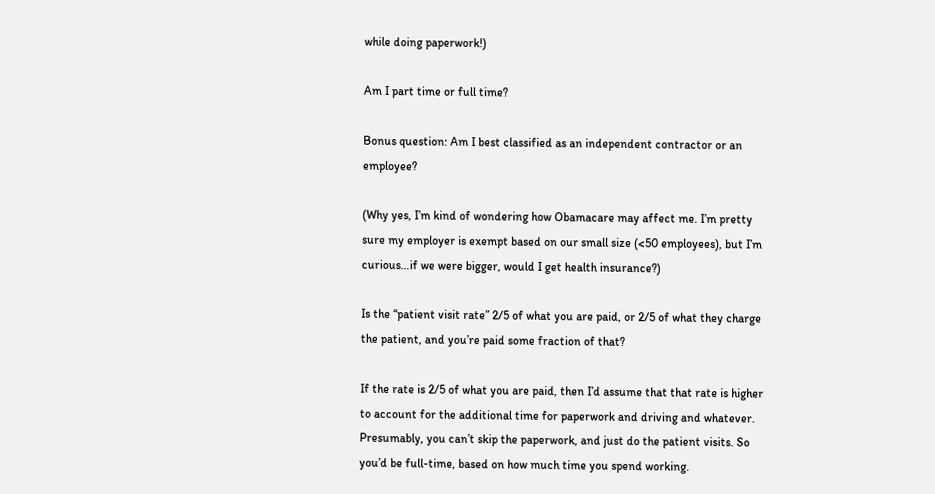while doing paperwork!)

Am I part time or full time?

Bonus question: Am I best classified as an independent contractor or an employee?

(Why yes, I’m kind of wondering how Obamacare may affect me. I’m pretty sure my employer is exempt based on our small size (<50 employees), but I’m curious…if we were bigger, would I get health insurance?)

Is the “patient visit rate” 2/5 of what you are paid, or 2/5 of what they charge the patient, and you’re paid some fraction of that?

If the rate is 2/5 of what you are paid, then I’d assume that that rate is higher to account for the additional time for paperwork and driving and whatever. Presumably, you can’t skip the paperwork, and just do the patient visits. So you’d be full-time, based on how much time you spend working.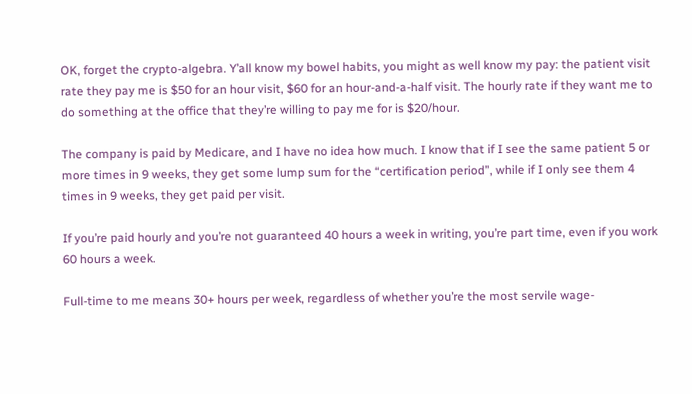OK, forget the crypto-algebra. Y’all know my bowel habits, you might as well know my pay: the patient visit rate they pay me is $50 for an hour visit, $60 for an hour-and-a-half visit. The hourly rate if they want me to do something at the office that they’re willing to pay me for is $20/hour.

The company is paid by Medicare, and I have no idea how much. I know that if I see the same patient 5 or more times in 9 weeks, they get some lump sum for the “certification period”, while if I only see them 4 times in 9 weeks, they get paid per visit.

If you’re paid hourly and you’re not guaranteed 40 hours a week in writing, you’re part time, even if you work 60 hours a week.

Full-time to me means 30+ hours per week, regardless of whether you’re the most servile wage-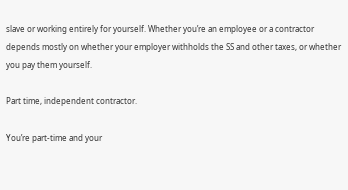slave or working entirely for yourself. Whether you’re an employee or a contractor depends mostly on whether your employer withholds the SS and other taxes, or whether you pay them yourself.

Part time, independent contractor.

You’re part-time and your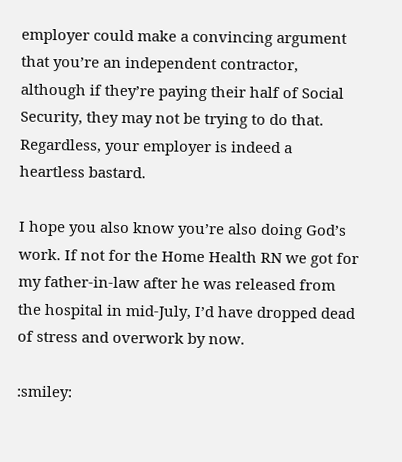employer could make a convincing argument that you’re an independent contractor, although if they’re paying their half of Social Security, they may not be trying to do that. Regardless, your employer is indeed a heartless bastard.

I hope you also know you’re also doing God’s work. If not for the Home Health RN we got for my father-in-law after he was released from the hospital in mid-July, I’d have dropped dead of stress and overwork by now.

:smiley: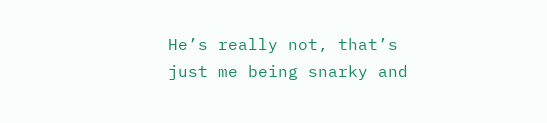He’s really not, that’s just me being snarky and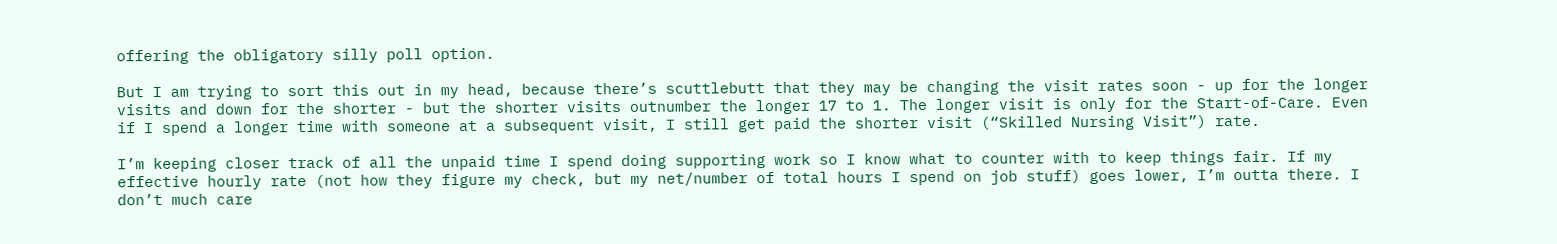offering the obligatory silly poll option.

But I am trying to sort this out in my head, because there’s scuttlebutt that they may be changing the visit rates soon - up for the longer visits and down for the shorter - but the shorter visits outnumber the longer 17 to 1. The longer visit is only for the Start-of-Care. Even if I spend a longer time with someone at a subsequent visit, I still get paid the shorter visit (“Skilled Nursing Visit”) rate.

I’m keeping closer track of all the unpaid time I spend doing supporting work so I know what to counter with to keep things fair. If my effective hourly rate (not how they figure my check, but my net/number of total hours I spend on job stuff) goes lower, I’m outta there. I don’t much care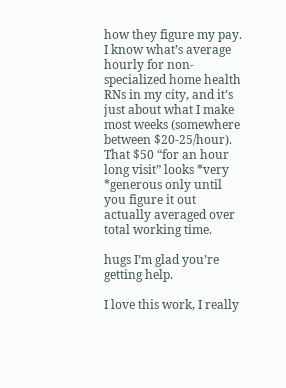how they figure my pay. I know what’s average hourly for non-specialized home health RNs in my city, and it’s just about what I make most weeks (somewhere between $20-25/hour). That $50 “for an hour long visit” looks *very *generous only until you figure it out actually averaged over total working time.

hugs I’m glad you’re getting help.

I love this work, I really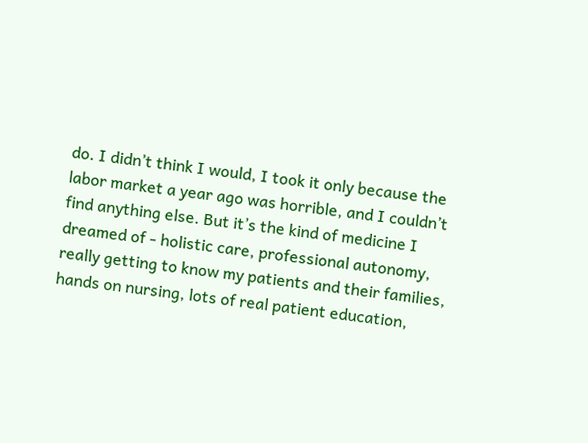do. I didn’t think I would, I took it only because the labor market a year ago was horrible, and I couldn’t find anything else. But it’s the kind of medicine I dreamed of - holistic care, professional autonomy, really getting to know my patients and their families, hands on nursing, lots of real patient education,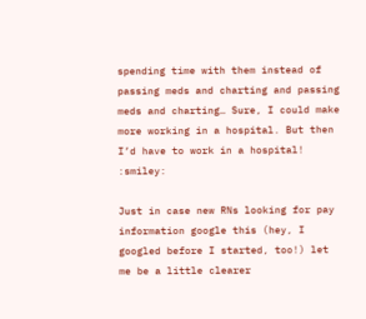spending time with them instead of passing meds and charting and passing meds and charting… Sure, I could make more working in a hospital. But then I’d have to work in a hospital! :smiley:

Just in case new RNs looking for pay information google this (hey, I googled before I started, too!) let me be a little clearer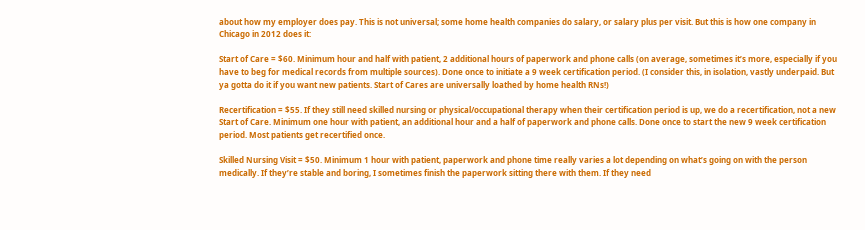about how my employer does pay. This is not universal; some home health companies do salary, or salary plus per visit. But this is how one company in Chicago in 2012 does it:

Start of Care = $60. Minimum hour and half with patient, 2 additional hours of paperwork and phone calls (on average, sometimes it’s more, especially if you have to beg for medical records from multiple sources). Done once to initiate a 9 week certification period. (I consider this, in isolation, vastly underpaid. But ya gotta do it if you want new patients. Start of Cares are universally loathed by home health RNs!)

Recertification = $55. If they still need skilled nursing or physical/occupational therapy when their certification period is up, we do a recertification, not a new Start of Care. Minimum one hour with patient, an additional hour and a half of paperwork and phone calls. Done once to start the new 9 week certification period. Most patients get recertified once.

Skilled Nursing Visit = $50. Minimum 1 hour with patient, paperwork and phone time really varies a lot depending on what’s going on with the person medically. If they’re stable and boring, I sometimes finish the paperwork sitting there with them. If they need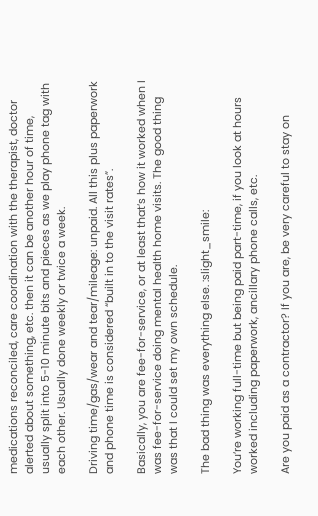medications reconciled, care coordination with the therapist, doctor alerted about something, etc. then it can be another hour of time, usually split into 5-10 minute bits and pieces as we play phone tag with each other. Usually done weekly or twice a week.

Driving time/gas/wear and tear/mileage: unpaid. All this plus paperwork and phone time is considered “built in to the visit rates”.

Basically, you are fee-for-service, or at least that’s how it worked when I was fee-for-service doing mental health home visits. The good thing was that I could set my own schedule.

The bad thing was everything else. :slight_smile:

You’re working full-time but being paid part-time, if you look at hours worked including paperwork, ancillary phone calls, etc.

Are you paid as a contractor? If you are, be very careful to stay on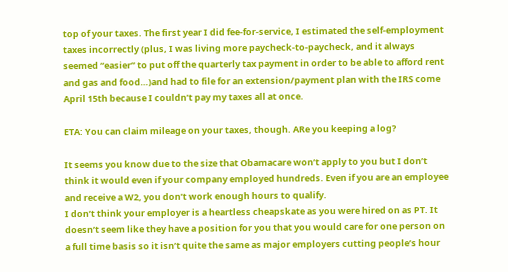top of your taxes. The first year I did fee-for-service, I estimated the self-employment taxes incorrectly (plus, I was living more paycheck-to-paycheck, and it always seemed “easier” to put off the quarterly tax payment in order to be able to afford rent and gas and food…)and had to file for an extension/payment plan with the IRS come April 15th because I couldn’t pay my taxes all at once.

ETA: You can claim mileage on your taxes, though. ARe you keeping a log?

It seems you know due to the size that Obamacare won’t apply to you but I don’t think it would even if your company employed hundreds. Even if you are an employee and receive a W2, you don’t work enough hours to qualify.
I don’t think your employer is a heartless cheapskate as you were hired on as PT. It doesn’t seem like they have a position for you that you would care for one person on a full time basis so it isn’t quite the same as major employers cutting people’s hour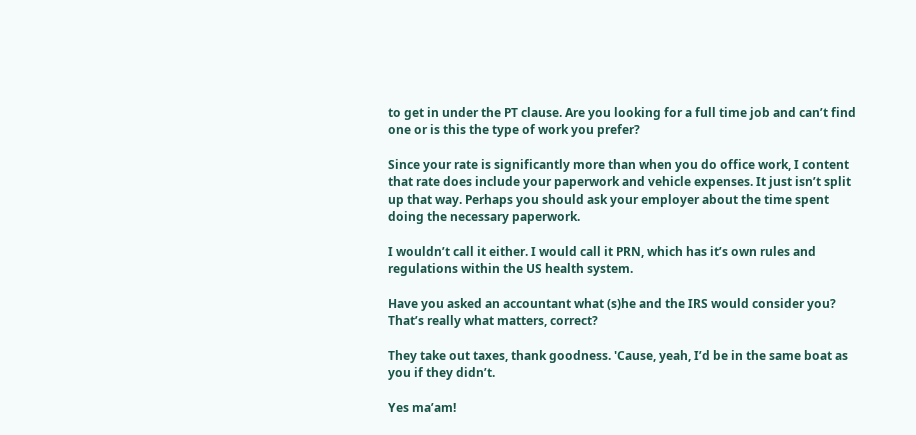to get in under the PT clause. Are you looking for a full time job and can’t find one or is this the type of work you prefer?

Since your rate is significantly more than when you do office work, I content that rate does include your paperwork and vehicle expenses. It just isn’t split up that way. Perhaps you should ask your employer about the time spent doing the necessary paperwork.

I wouldn’t call it either. I would call it PRN, which has it’s own rules and regulations within the US health system.

Have you asked an accountant what (s)he and the IRS would consider you? That’s really what matters, correct?

They take out taxes, thank goodness. 'Cause, yeah, I’d be in the same boat as you if they didn’t.

Yes ma’am!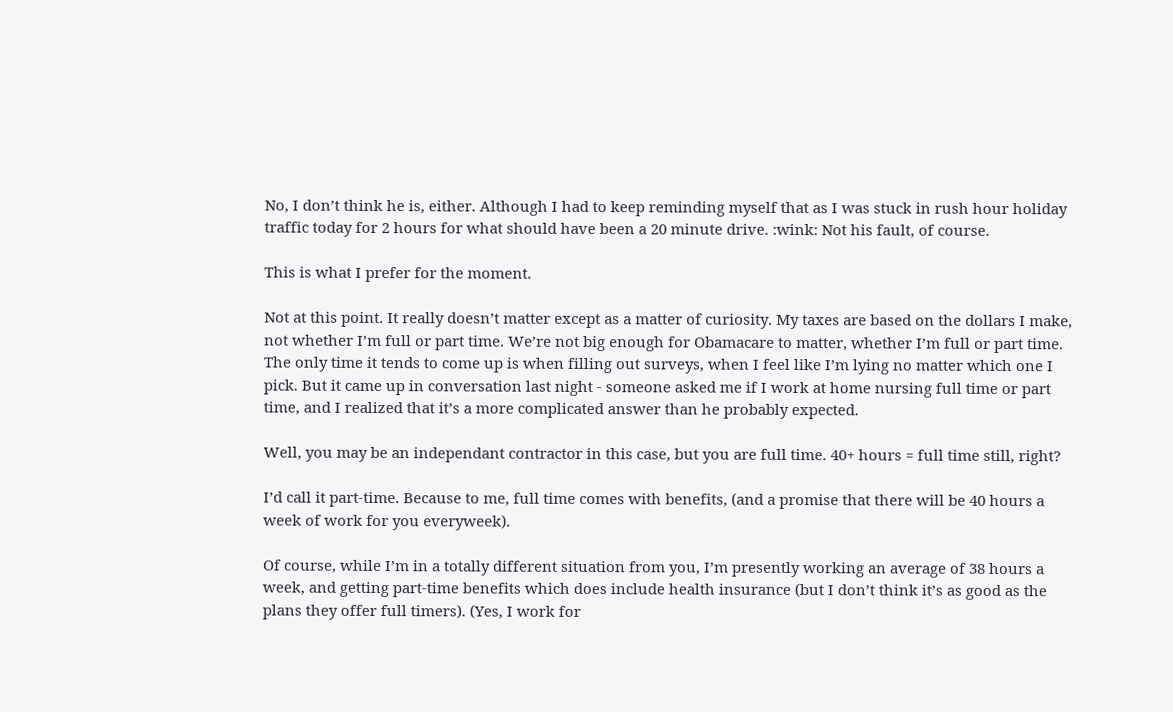No, I don’t think he is, either. Although I had to keep reminding myself that as I was stuck in rush hour holiday traffic today for 2 hours for what should have been a 20 minute drive. :wink: Not his fault, of course.

This is what I prefer for the moment.

Not at this point. It really doesn’t matter except as a matter of curiosity. My taxes are based on the dollars I make, not whether I’m full or part time. We’re not big enough for Obamacare to matter, whether I’m full or part time. The only time it tends to come up is when filling out surveys, when I feel like I’m lying no matter which one I pick. But it came up in conversation last night - someone asked me if I work at home nursing full time or part time, and I realized that it’s a more complicated answer than he probably expected.

Well, you may be an independant contractor in this case, but you are full time. 40+ hours = full time still, right?

I’d call it part-time. Because to me, full time comes with benefits, (and a promise that there will be 40 hours a week of work for you everyweek).

Of course, while I’m in a totally different situation from you, I’m presently working an average of 38 hours a week, and getting part-time benefits which does include health insurance (but I don’t think it’s as good as the plans they offer full timers). (Yes, I work for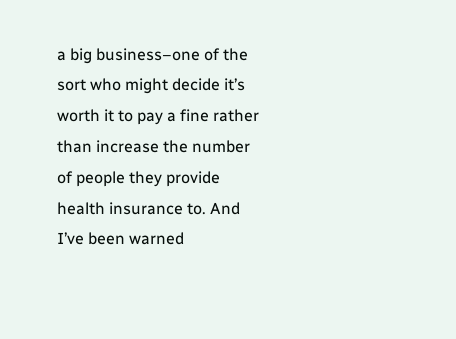a big business–one of the sort who might decide it’s worth it to pay a fine rather than increase the number of people they provide health insurance to. And I’ve been warned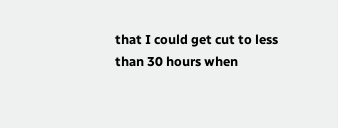that I could get cut to less than 30 hours when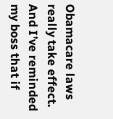Obamacare laws really take effect. And I’ve reminded my boss that if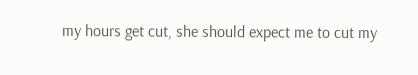my hours get cut, she should expect me to cut my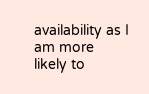availability as I am more likely to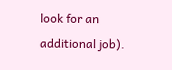look for an additional job).